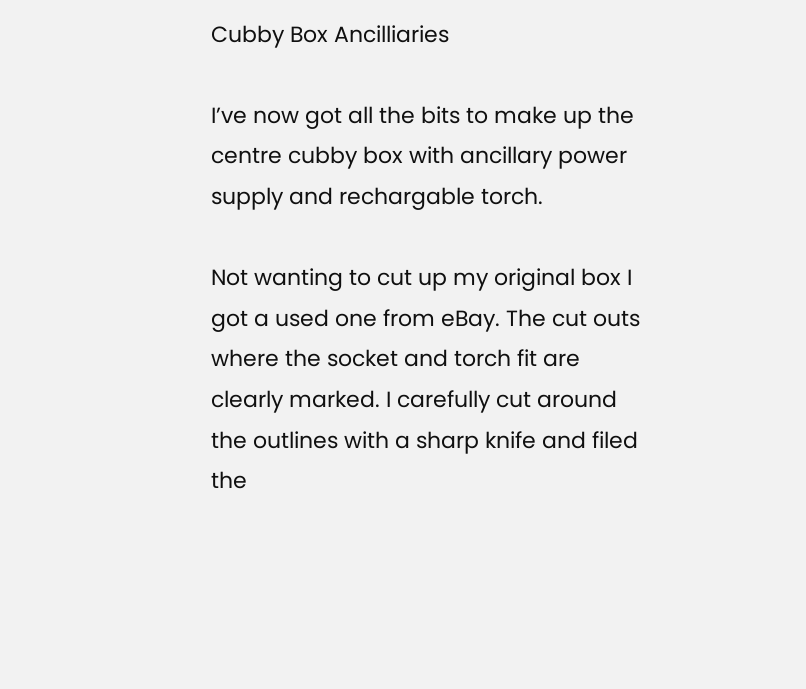Cubby Box Ancilliaries

I’ve now got all the bits to make up the centre cubby box with ancillary power supply and rechargable torch.

Not wanting to cut up my original box I got a used one from eBay. The cut outs where the socket and torch fit are clearly marked. I carefully cut around the outlines with a sharp knife and filed the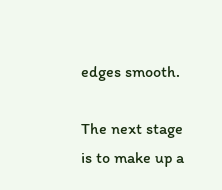edges smooth.

The next stage is to make up a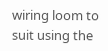wiring loom to suit using the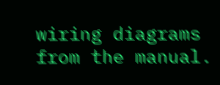wiring diagrams from the manual.